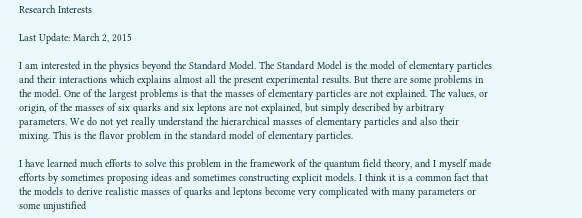Research Interests

Last Update: March 2, 2015

I am interested in the physics beyond the Standard Model. The Standard Model is the model of elementary particles and their interactions which explains almost all the present experimental results. But there are some problems in the model. One of the largest problems is that the masses of elementary particles are not explained. The values, or origin, of the masses of six quarks and six leptons are not explained, but simply described by arbitrary parameters. We do not yet really understand the hierarchical masses of elementary particles and also their mixing. This is the flavor problem in the standard model of elementary particles.

I have learned much efforts to solve this problem in the framework of the quantum field theory, and I myself made efforts by sometimes proposing ideas and sometimes constructing explicit models. I think it is a common fact that the models to derive realistic masses of quarks and leptons become very complicated with many parameters or some unjustified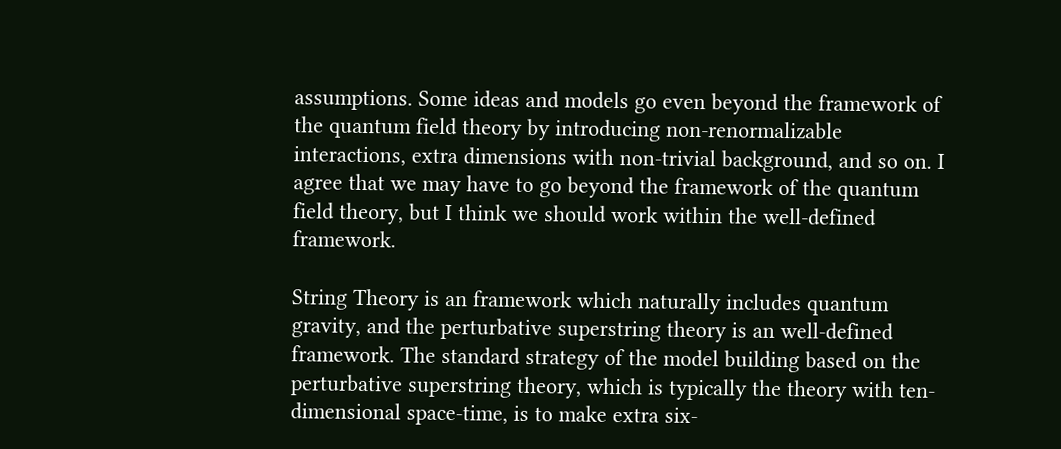assumptions. Some ideas and models go even beyond the framework of the quantum field theory by introducing non-renormalizable interactions, extra dimensions with non-trivial background, and so on. I agree that we may have to go beyond the framework of the quantum field theory, but I think we should work within the well-defined framework.

String Theory is an framework which naturally includes quantum gravity, and the perturbative superstring theory is an well-defined framework. The standard strategy of the model building based on the perturbative superstring theory, which is typically the theory with ten-dimensional space-time, is to make extra six-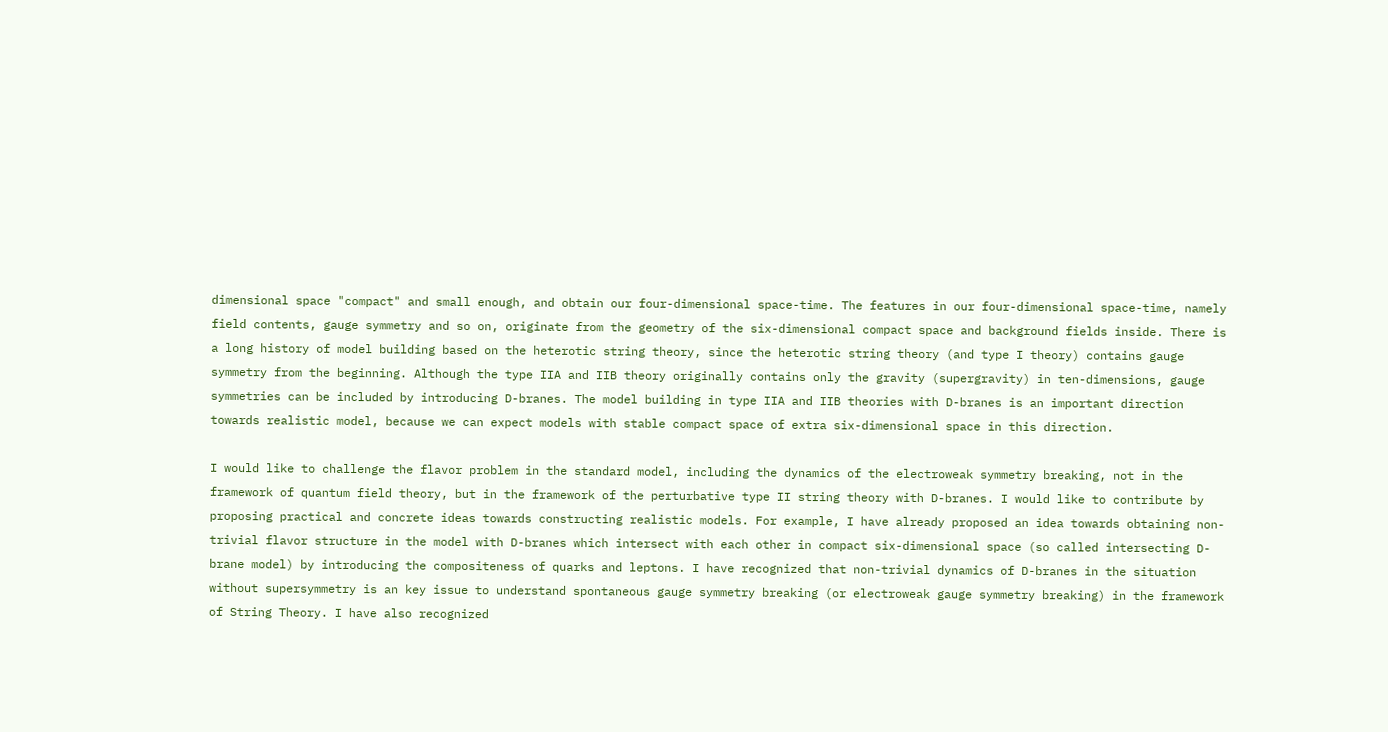dimensional space "compact" and small enough, and obtain our four-dimensional space-time. The features in our four-dimensional space-time, namely field contents, gauge symmetry and so on, originate from the geometry of the six-dimensional compact space and background fields inside. There is a long history of model building based on the heterotic string theory, since the heterotic string theory (and type I theory) contains gauge symmetry from the beginning. Although the type IIA and IIB theory originally contains only the gravity (supergravity) in ten-dimensions, gauge symmetries can be included by introducing D-branes. The model building in type IIA and IIB theories with D-branes is an important direction towards realistic model, because we can expect models with stable compact space of extra six-dimensional space in this direction.

I would like to challenge the flavor problem in the standard model, including the dynamics of the electroweak symmetry breaking, not in the framework of quantum field theory, but in the framework of the perturbative type II string theory with D-branes. I would like to contribute by proposing practical and concrete ideas towards constructing realistic models. For example, I have already proposed an idea towards obtaining non-trivial flavor structure in the model with D-branes which intersect with each other in compact six-dimensional space (so called intersecting D-brane model) by introducing the compositeness of quarks and leptons. I have recognized that non-trivial dynamics of D-branes in the situation without supersymmetry is an key issue to understand spontaneous gauge symmetry breaking (or electroweak gauge symmetry breaking) in the framework of String Theory. I have also recognized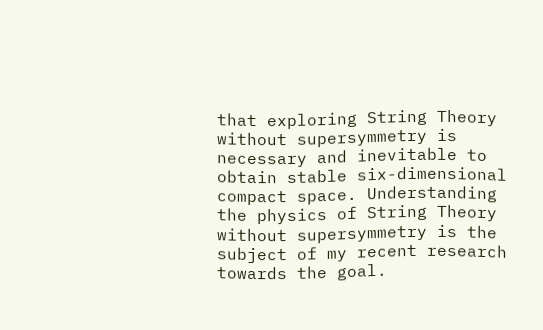that exploring String Theory without supersymmetry is necessary and inevitable to obtain stable six-dimensional compact space. Understanding the physics of String Theory without supersymmetry is the subject of my recent research towards the goal.